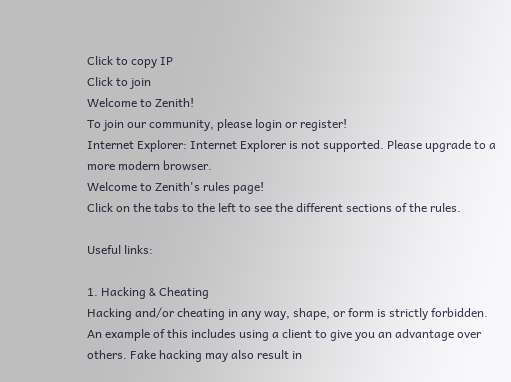Click to copy IP
Click to join
Welcome to Zenith!
To join our community, please login or register!
Internet Explorer: Internet Explorer is not supported. Please upgrade to a more modern browser.
Welcome to Zenith's rules page!
Click on the tabs to the left to see the different sections of the rules.

Useful links:

1. Hacking & Cheating
Hacking and/or cheating in any way, shape, or form is strictly forbidden. An example of this includes using a client to give you an advantage over others. Fake hacking may also result in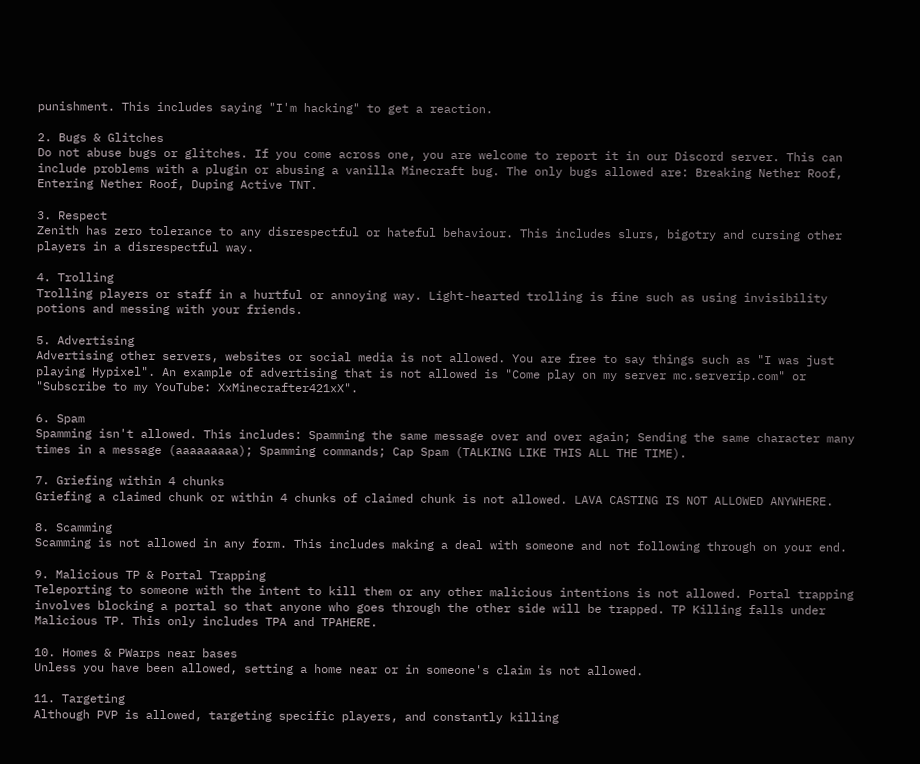punishment. This includes saying "I'm hacking" to get a reaction.

2. Bugs & Glitches
Do not abuse bugs or glitches. If you come across one, you are welcome to report it in our Discord server. This can include problems with a plugin or abusing a vanilla Minecraft bug. The only bugs allowed are: Breaking Nether Roof, Entering Nether Roof, Duping Active TNT.

3. Respect
Zenith has zero tolerance to any disrespectful or hateful behaviour. This includes slurs, bigotry and cursing other players in a disrespectful way.

4. Trolling
Trolling players or staff in a hurtful or annoying way. Light-hearted trolling is fine such as using invisibility potions and messing with your friends.

5. Advertising
Advertising other servers, websites or social media is not allowed. You are free to say things such as "I was just playing Hypixel". An example of advertising that is not allowed is "Come play on my server mc.serverip.com" or "Subscribe to my YouTube: XxMinecrafter421xX".

6. Spam
Spamming isn't allowed. This includes: Spamming the same message over and over again; Sending the same character many times in a message (aaaaaaaaa); Spamming commands; Cap Spam (TALKING LIKE THIS ALL THE TIME).

7. Griefing within 4 chunks
Griefing a claimed chunk or within 4 chunks of claimed chunk is not allowed. LAVA CASTING IS NOT ALLOWED ANYWHERE.

8. Scamming
Scamming is not allowed in any form. This includes making a deal with someone and not following through on your end.

9. Malicious TP & Portal Trapping
Teleporting to someone with the intent to kill them or any other malicious intentions is not allowed. Portal trapping involves blocking a portal so that anyone who goes through the other side will be trapped. TP Killing falls under Malicious TP. This only includes TPA and TPAHERE.

10. Homes & PWarps near bases
Unless you have been allowed, setting a home near or in someone's claim is not allowed.

11. Targeting
Although PVP is allowed, targeting specific players, and constantly killing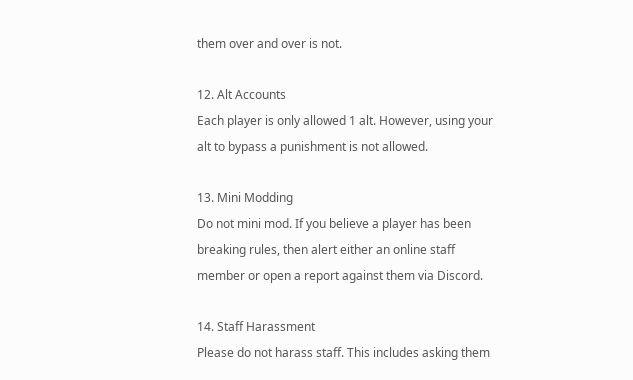them over and over is not.

12. Alt Accounts
Each player is only allowed 1 alt. However, using your alt to bypass a punishment is not allowed.

13. Mini Modding
Do not mini mod. If you believe a player has been breaking rules, then alert either an online staff member or open a report against them via Discord.

14. Staff Harassment
Please do not harass staff. This includes asking them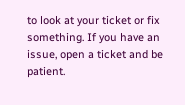to look at your ticket or fix something. If you have an issue, open a ticket and be patient.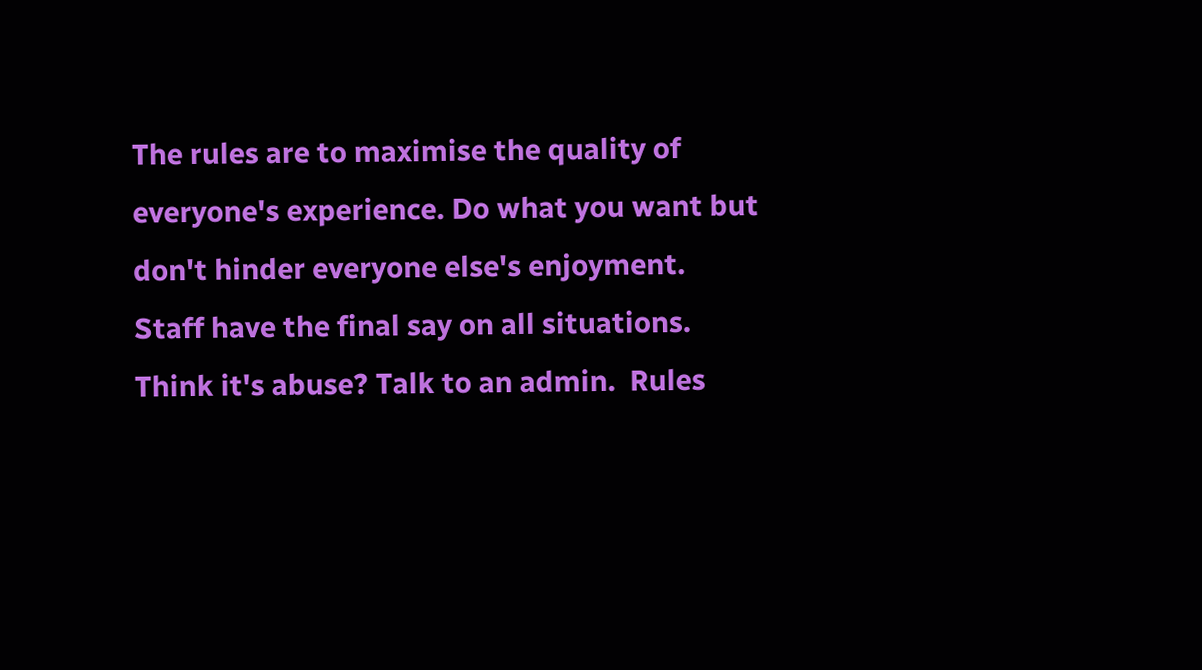The rules are to maximise the quality of everyone's experience. Do what you want but don't hinder everyone else's enjoyment. Staff have the final say on all situations.  Think it's abuse? Talk to an admin.  Rules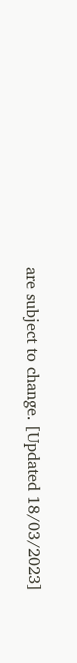are subject to change. [Updated 18/03/2023]